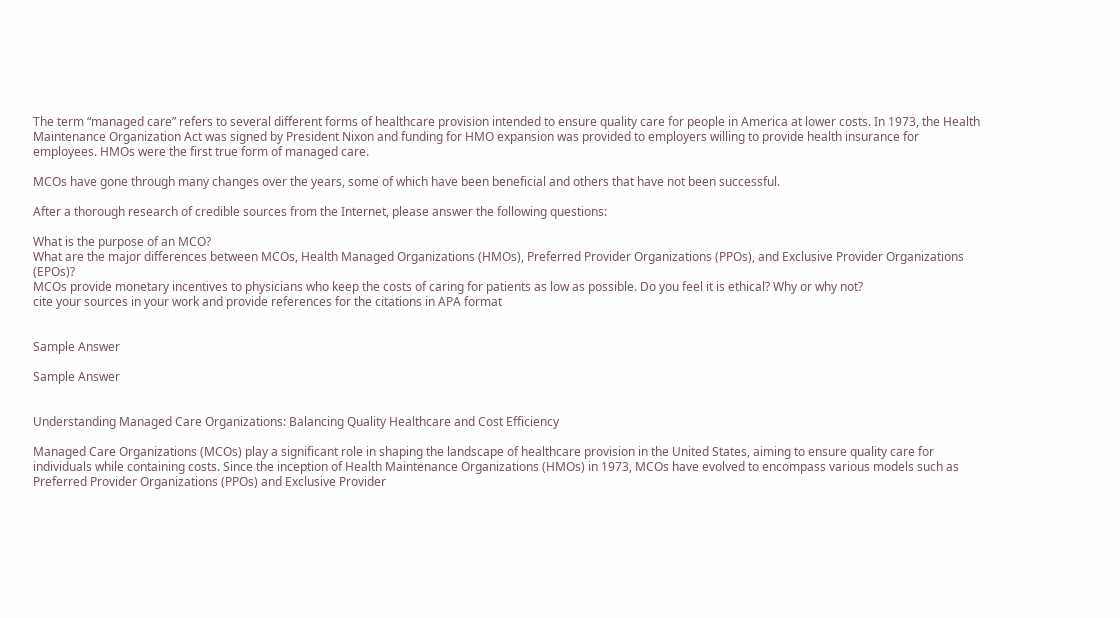The term “managed care” refers to several different forms of healthcare provision intended to ensure quality care for people in America at lower costs. In 1973, the Health Maintenance Organization Act was signed by President Nixon and funding for HMO expansion was provided to employers willing to provide health insurance for employees. HMOs were the first true form of managed care.

MCOs have gone through many changes over the years, some of which have been beneficial and others that have not been successful.

After a thorough research of credible sources from the Internet, please answer the following questions:

What is the purpose of an MCO?
What are the major differences between MCOs, Health Managed Organizations (HMOs), Preferred Provider Organizations (PPOs), and Exclusive Provider Organizations (EPOs)?
MCOs provide monetary incentives to physicians who keep the costs of caring for patients as low as possible. Do you feel it is ethical? Why or why not?
cite your sources in your work and provide references for the citations in APA format


Sample Answer

Sample Answer


Understanding Managed Care Organizations: Balancing Quality Healthcare and Cost Efficiency

Managed Care Organizations (MCOs) play a significant role in shaping the landscape of healthcare provision in the United States, aiming to ensure quality care for individuals while containing costs. Since the inception of Health Maintenance Organizations (HMOs) in 1973, MCOs have evolved to encompass various models such as Preferred Provider Organizations (PPOs) and Exclusive Provider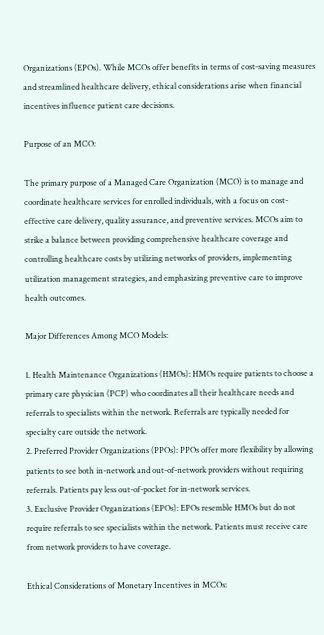Organizations (EPOs). While MCOs offer benefits in terms of cost-saving measures and streamlined healthcare delivery, ethical considerations arise when financial incentives influence patient care decisions.

Purpose of an MCO:

The primary purpose of a Managed Care Organization (MCO) is to manage and coordinate healthcare services for enrolled individuals, with a focus on cost-effective care delivery, quality assurance, and preventive services. MCOs aim to strike a balance between providing comprehensive healthcare coverage and controlling healthcare costs by utilizing networks of providers, implementing utilization management strategies, and emphasizing preventive care to improve health outcomes.

Major Differences Among MCO Models:

1. Health Maintenance Organizations (HMOs): HMOs require patients to choose a primary care physician (PCP) who coordinates all their healthcare needs and referrals to specialists within the network. Referrals are typically needed for specialty care outside the network.
2. Preferred Provider Organizations (PPOs): PPOs offer more flexibility by allowing patients to see both in-network and out-of-network providers without requiring referrals. Patients pay less out-of-pocket for in-network services.
3. Exclusive Provider Organizations (EPOs): EPOs resemble HMOs but do not require referrals to see specialists within the network. Patients must receive care from network providers to have coverage.

Ethical Considerations of Monetary Incentives in MCOs: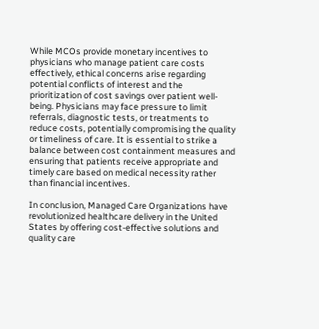While MCOs provide monetary incentives to physicians who manage patient care costs effectively, ethical concerns arise regarding potential conflicts of interest and the prioritization of cost savings over patient well-being. Physicians may face pressure to limit referrals, diagnostic tests, or treatments to reduce costs, potentially compromising the quality or timeliness of care. It is essential to strike a balance between cost containment measures and ensuring that patients receive appropriate and timely care based on medical necessity rather than financial incentives.

In conclusion, Managed Care Organizations have revolutionized healthcare delivery in the United States by offering cost-effective solutions and quality care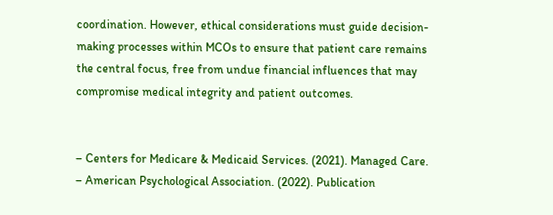coordination. However, ethical considerations must guide decision-making processes within MCOs to ensure that patient care remains the central focus, free from undue financial influences that may compromise medical integrity and patient outcomes.


– Centers for Medicare & Medicaid Services. (2021). Managed Care.
– American Psychological Association. (2022). Publication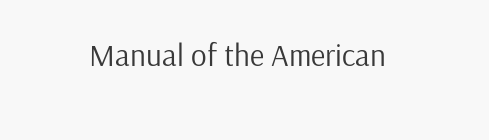Manual of the American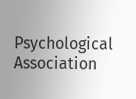Psychological Association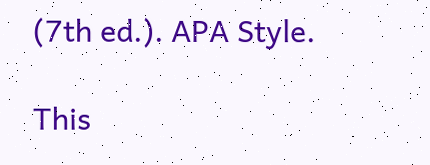(7th ed.). APA Style.

This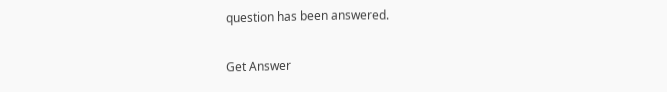question has been answered.

Get Answer